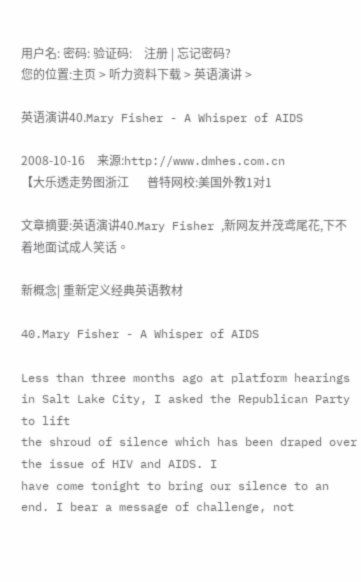用户名: 密码: 验证码:    注册 | 忘记密码?
您的位置:主页 > 听力资料下载 > 英语演讲 >

英语演讲40.Mary Fisher - A Whisper of AIDS

2008-10-16    来源:http://www.dmhes.com.cn    【大乐透走势图浙江      普特网校:美国外教1对1

文章摘要:英语演讲40.Mary Fisher ,新网友并茂鸢尾花,下不着地面试成人笑话。

新概念| 重新定义经典英语教材

40.Mary Fisher - A Whisper of AIDS

Less than three months ago at platform hearings in Salt Lake City, I asked the Republican Party to lift
the shroud of silence which has been draped over the issue of HIV and AIDS. I
have come tonight to bring our silence to an end. I bear a message of challenge, not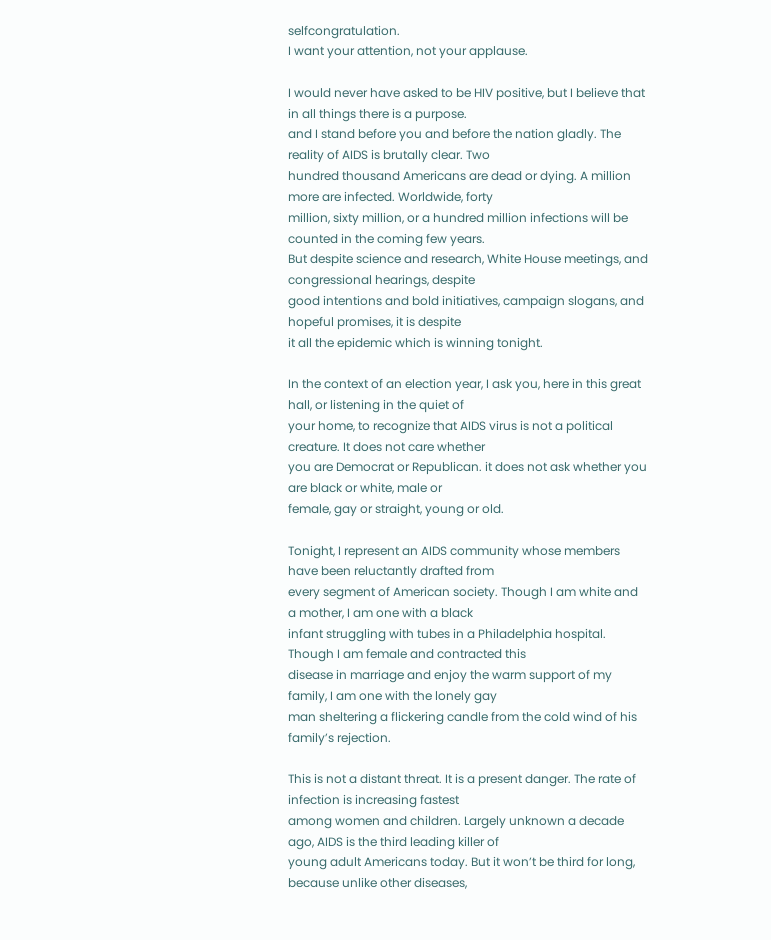selfcongratulation.
I want your attention, not your applause.

I would never have asked to be HIV positive, but I believe that in all things there is a purpose.
and I stand before you and before the nation gladly. The reality of AIDS is brutally clear. Two
hundred thousand Americans are dead or dying. A million more are infected. Worldwide, forty
million, sixty million, or a hundred million infections will be counted in the coming few years.
But despite science and research, White House meetings, and congressional hearings, despite
good intentions and bold initiatives, campaign slogans, and hopeful promises, it is despite
it all the epidemic which is winning tonight.

In the context of an election year, I ask you, here in this great hall, or listening in the quiet of
your home, to recognize that AIDS virus is not a political creature. It does not care whether
you are Democrat or Republican. it does not ask whether you are black or white, male or
female, gay or straight, young or old.

Tonight, I represent an AIDS community whose members have been reluctantly drafted from
every segment of American society. Though I am white and a mother, I am one with a black
infant struggling with tubes in a Philadelphia hospital. Though I am female and contracted this
disease in marriage and enjoy the warm support of my family, I am one with the lonely gay
man sheltering a flickering candle from the cold wind of his family’s rejection.

This is not a distant threat. It is a present danger. The rate of infection is increasing fastest
among women and children. Largely unknown a decade ago, AIDS is the third leading killer of
young adult Americans today. But it won’t be third for long, because unlike other diseases,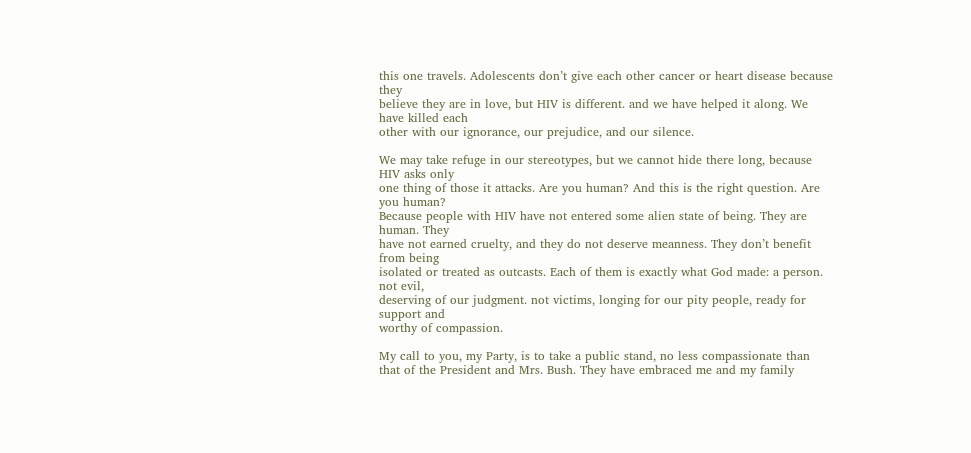this one travels. Adolescents don’t give each other cancer or heart disease because they
believe they are in love, but HIV is different. and we have helped it along. We have killed each
other with our ignorance, our prejudice, and our silence.

We may take refuge in our stereotypes, but we cannot hide there long, because HIV asks only
one thing of those it attacks. Are you human? And this is the right question. Are you human?
Because people with HIV have not entered some alien state of being. They are human. They
have not earned cruelty, and they do not deserve meanness. They don’t benefit from being
isolated or treated as outcasts. Each of them is exactly what God made: a person. not evil,
deserving of our judgment. not victims, longing for our pity people, ready for support and
worthy of compassion.

My call to you, my Party, is to take a public stand, no less compassionate than
that of the President and Mrs. Bush. They have embraced me and my family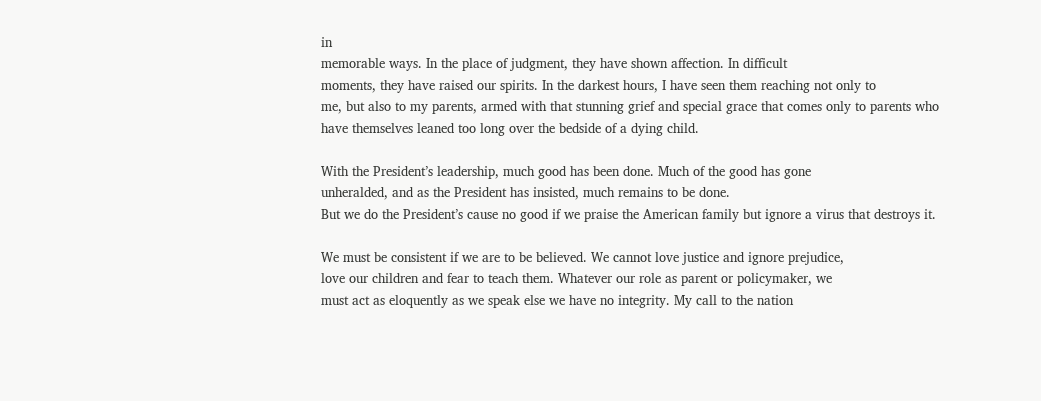in
memorable ways. In the place of judgment, they have shown affection. In difficult
moments, they have raised our spirits. In the darkest hours, I have seen them reaching not only to
me, but also to my parents, armed with that stunning grief and special grace that comes only to parents who
have themselves leaned too long over the bedside of a dying child.

With the President’s leadership, much good has been done. Much of the good has gone
unheralded, and as the President has insisted, much remains to be done.
But we do the President’s cause no good if we praise the American family but ignore a virus that destroys it.

We must be consistent if we are to be believed. We cannot love justice and ignore prejudice,
love our children and fear to teach them. Whatever our role as parent or policymaker, we
must act as eloquently as we speak else we have no integrity. My call to the nation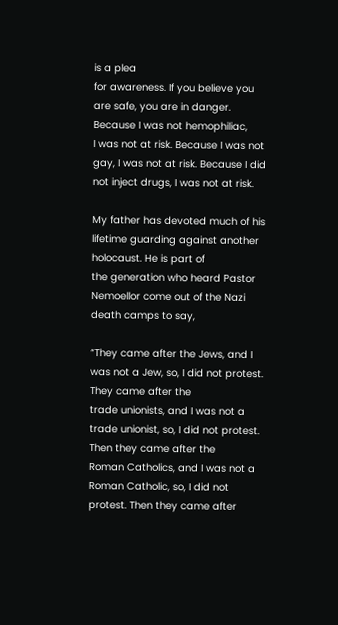is a plea
for awareness. If you believe you are safe, you are in danger. Because I was not hemophiliac,
I was not at risk. Because I was not gay, I was not at risk. Because I did not inject drugs, I was not at risk.

My father has devoted much of his lifetime guarding against another holocaust. He is part of
the generation who heard Pastor Nemoellor come out of the Nazi death camps to say,

“They came after the Jews, and I was not a Jew, so, I did not protest. They came after the
trade unionists, and I was not a trade unionist, so, I did not protest. Then they came after the
Roman Catholics, and I was not a Roman Catholic, so, I did not protest. Then they came after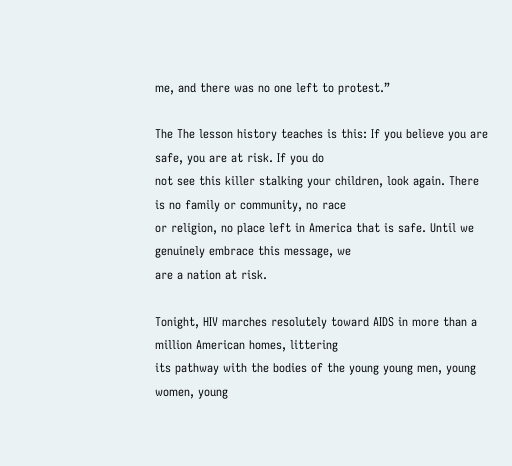me, and there was no one left to protest.”

The The lesson history teaches is this: If you believe you are safe, you are at risk. If you do
not see this killer stalking your children, look again. There is no family or community, no race
or religion, no place left in America that is safe. Until we genuinely embrace this message, we
are a nation at risk.

Tonight, HIV marches resolutely toward AIDS in more than a million American homes, littering
its pathway with the bodies of the young young men, young women, young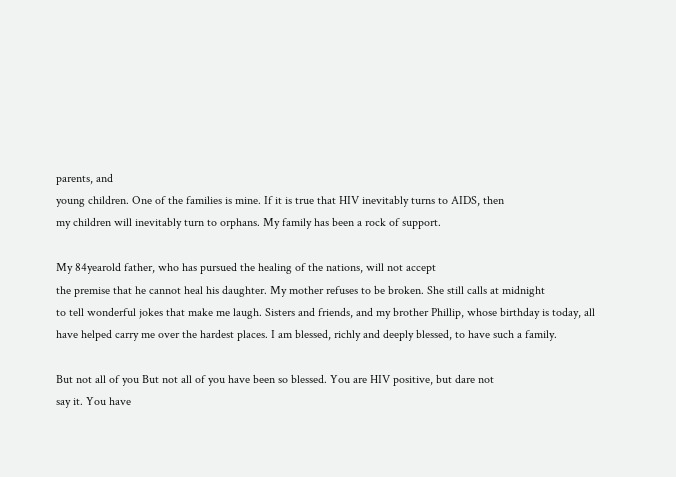parents, and
young children. One of the families is mine. If it is true that HIV inevitably turns to AIDS, then
my children will inevitably turn to orphans. My family has been a rock of support.

My 84yearold father, who has pursued the healing of the nations, will not accept
the premise that he cannot heal his daughter. My mother refuses to be broken. She still calls at midnight
to tell wonderful jokes that make me laugh. Sisters and friends, and my brother Phillip, whose birthday is today, all
have helped carry me over the hardest places. I am blessed, richly and deeply blessed, to have such a family.

But not all of you But not all of you have been so blessed. You are HIV positive, but dare not
say it. You have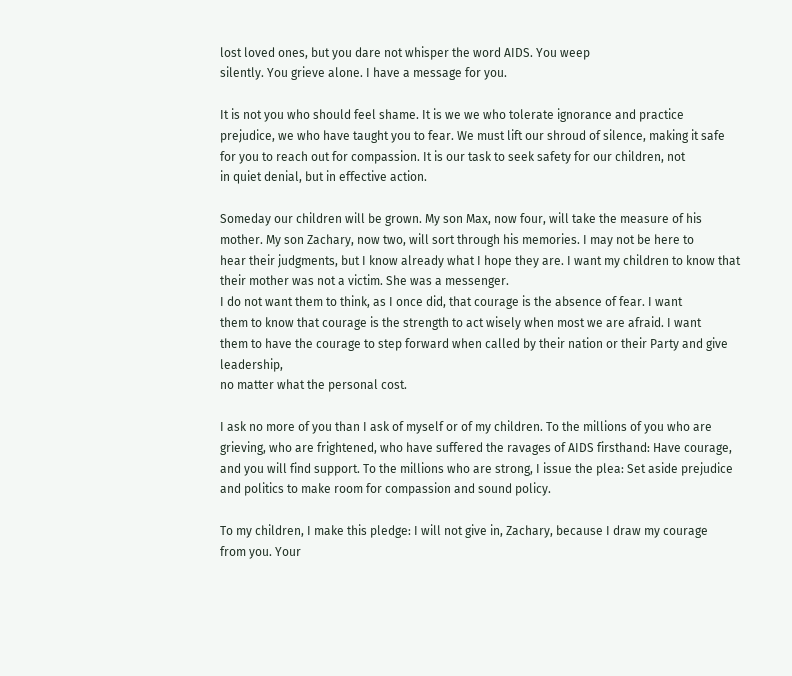lost loved ones, but you dare not whisper the word AIDS. You weep
silently. You grieve alone. I have a message for you.

It is not you who should feel shame. It is we we who tolerate ignorance and practice
prejudice, we who have taught you to fear. We must lift our shroud of silence, making it safe
for you to reach out for compassion. It is our task to seek safety for our children, not
in quiet denial, but in effective action.

Someday our children will be grown. My son Max, now four, will take the measure of his
mother. My son Zachary, now two, will sort through his memories. I may not be here to
hear their judgments, but I know already what I hope they are. I want my children to know that
their mother was not a victim. She was a messenger.
I do not want them to think, as I once did, that courage is the absence of fear. I want
them to know that courage is the strength to act wisely when most we are afraid. I want
them to have the courage to step forward when called by their nation or their Party and give leadership,
no matter what the personal cost.

I ask no more of you than I ask of myself or of my children. To the millions of you who are
grieving, who are frightened, who have suffered the ravages of AIDS firsthand: Have courage,
and you will find support. To the millions who are strong, I issue the plea: Set aside prejudice
and politics to make room for compassion and sound policy.

To my children, I make this pledge: I will not give in, Zachary, because I draw my courage
from you. Your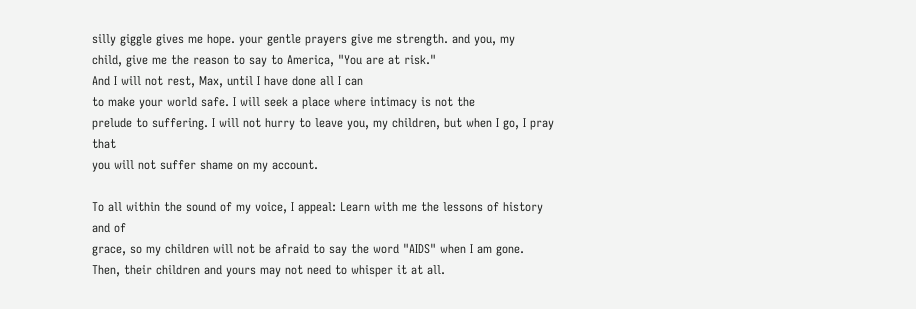silly giggle gives me hope. your gentle prayers give me strength. and you, my
child, give me the reason to say to America, "You are at risk."
And I will not rest, Max, until I have done all I can
to make your world safe. I will seek a place where intimacy is not the
prelude to suffering. I will not hurry to leave you, my children, but when I go, I pray that
you will not suffer shame on my account.

To all within the sound of my voice, I appeal: Learn with me the lessons of history and of
grace, so my children will not be afraid to say the word "AIDS" when I am gone.
Then, their children and yours may not need to whisper it at all.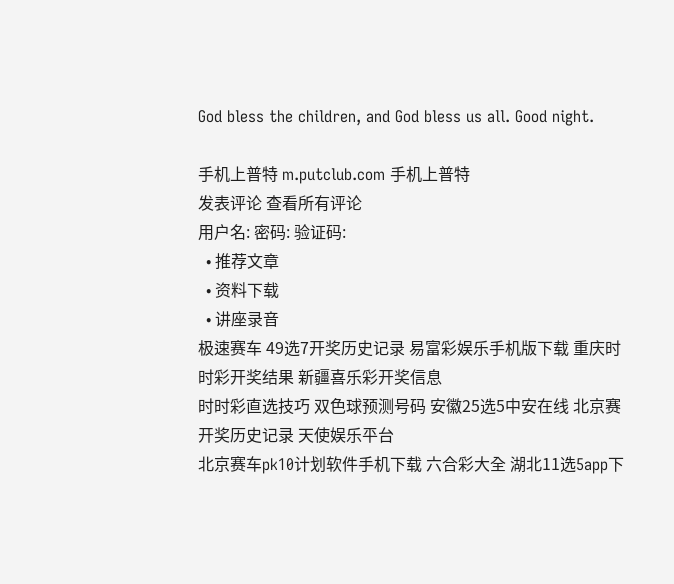God bless the children, and God bless us all. Good night.

手机上普特 m.putclub.com 手机上普特
发表评论 查看所有评论
用户名: 密码: 验证码:
  • 推荐文章
  • 资料下载
  • 讲座录音
极速赛车 49选7开奖历史记录 易富彩娱乐手机版下载 重庆时时彩开奖结果 新疆喜乐彩开奖信息
时时彩直选技巧 双色球预测号码 安徽25选5中安在线 北京赛开奖历史记录 天使娱乐平台
北京赛车pk10计划软件手机下载 六合彩大全 湖北11选5app下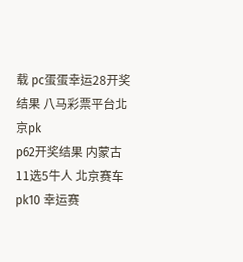载 pc蛋蛋幸运28开奖结果 八马彩票平台北京pk
p62开奖结果 内蒙古11选5牛人 北京赛车pk10 幸运赛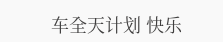车全天计划 快乐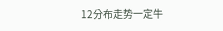12分布走势一定牛